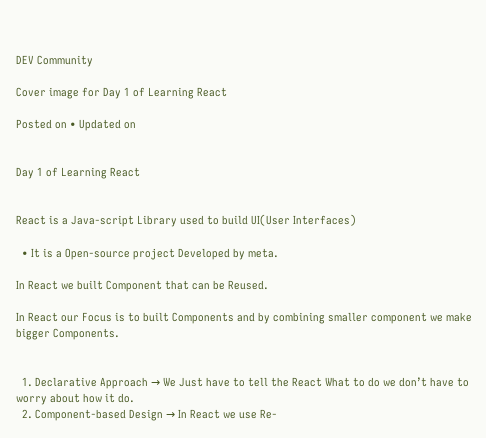DEV Community

Cover image for Day 1 of Learning React

Posted on • Updated on


Day 1 of Learning React


React is a Java-script Library used to build UI(User Interfaces)

  • It is a Open-source project Developed by meta.

In React we built Component that can be Reused.

In React our Focus is to built Components and by combining smaller component we make bigger Components.


  1. Declarative Approach → We Just have to tell the React What to do we don’t have to worry about how it do.
  2. Component-based Design → In React we use Re-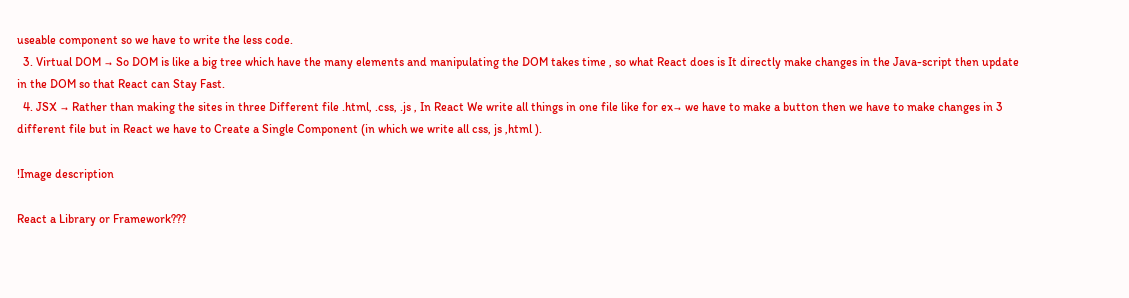useable component so we have to write the less code.
  3. Virtual DOM → So DOM is like a big tree which have the many elements and manipulating the DOM takes time , so what React does is It directly make changes in the Java-script then update in the DOM so that React can Stay Fast.
  4. JSX → Rather than making the sites in three Different file .html, .css, .js , In React We write all things in one file like for ex→ we have to make a button then we have to make changes in 3 different file but in React we have to Create a Single Component (in which we write all css, js ,html ).

!Image description

React a Library or Framework???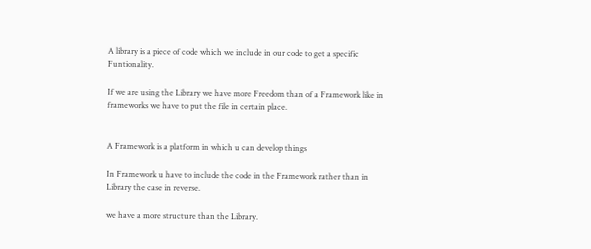A library is a piece of code which we include in our code to get a specific Funtionality.

If we are using the Library we have more Freedom than of a Framework like in frameworks we have to put the file in certain place.


A Framework is a platform in which u can develop things

In Framework u have to include the code in the Framework rather than in Library the case in reverse.

we have a more structure than the Library.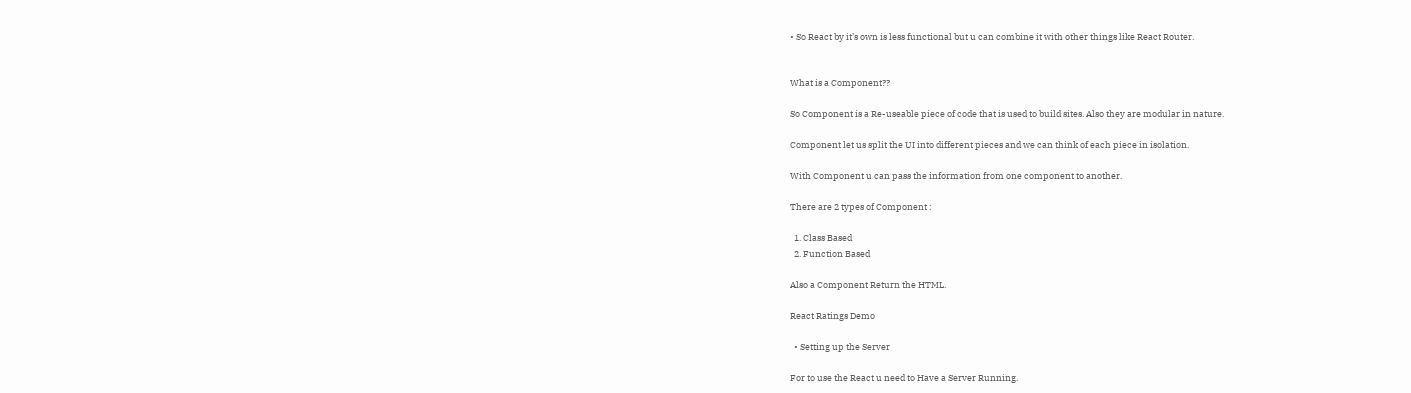• So React by it’s own is less functional but u can combine it with other things like React Router.


What is a Component??

So Component is a Re-useable piece of code that is used to build sites. Also they are modular in nature.

Component let us split the UI into different pieces and we can think of each piece in isolation.

With Component u can pass the information from one component to another.

There are 2 types of Component :

  1. Class Based
  2. Function Based

Also a Component Return the HTML.

React Ratings Demo

  • Setting up the Server

For to use the React u need to Have a Server Running.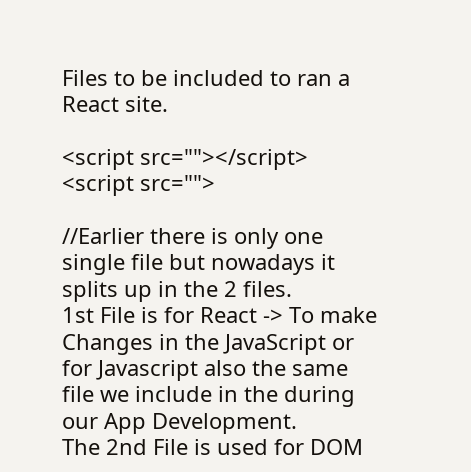Files to be included to ran a React site.

<script src=""></script>
<script src="">

//Earlier there is only one single file but nowadays it splits up in the 2 files.
1st File is for React -> To make Changes in the JavaScript or for Javascript also the same file we include in the during our App Development.
The 2nd File is used for DOM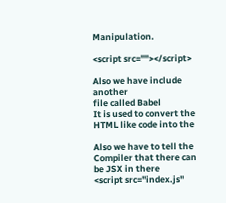Manipulation.

<script src=""></script>

Also we have include another
file called Babel
It is used to convert the HTML like code into the

Also we have to tell the
Compiler that there can be JSX in there
<script src="index.js"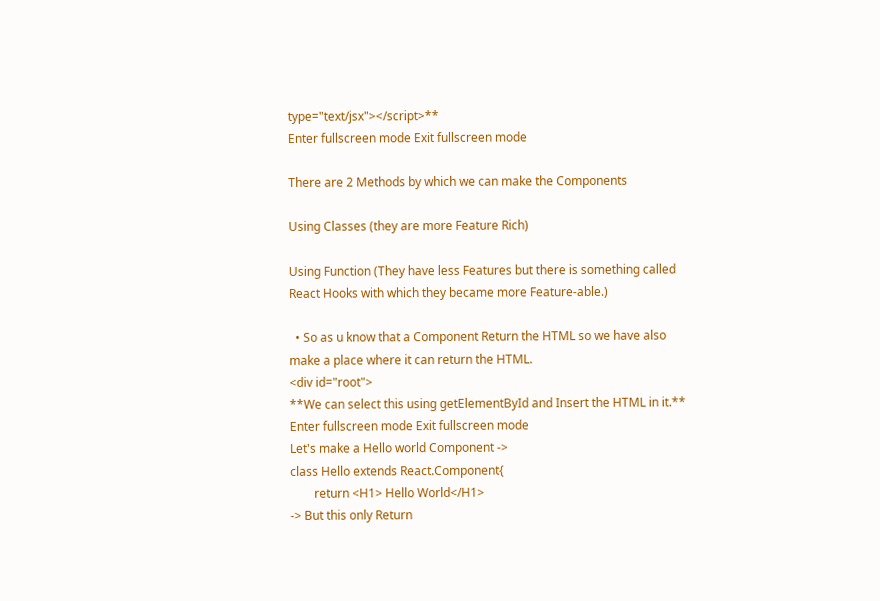type="text/jsx"></script>**
Enter fullscreen mode Exit fullscreen mode

There are 2 Methods by which we can make the Components

Using Classes (they are more Feature Rich)

Using Function (They have less Features but there is something called React Hooks with which they became more Feature-able.)

  • So as u know that a Component Return the HTML so we have also make a place where it can return the HTML.
<div id="root">
**We can select this using getElementById and Insert the HTML in it.**
Enter fullscreen mode Exit fullscreen mode
Let's make a Hello world Component ->
class Hello extends React.Component{
        return <H1> Hello World</H1>
-> But this only Return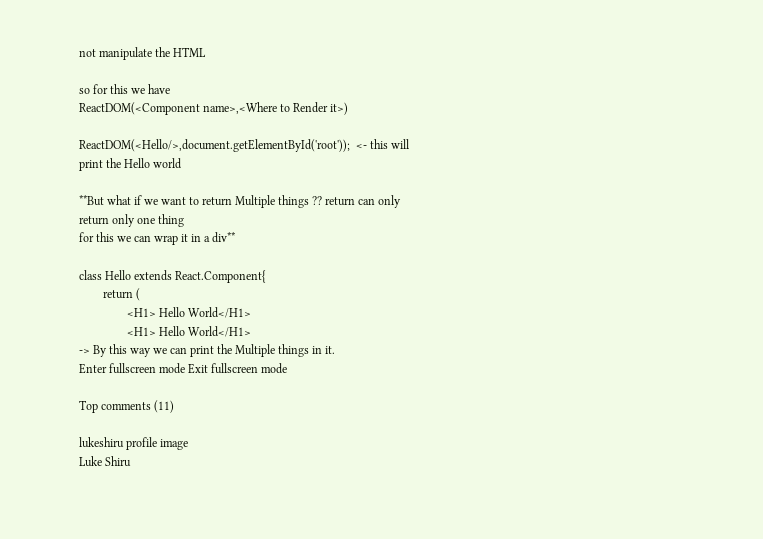not manipulate the HTML

so for this we have
ReactDOM(<Component name>,<Where to Render it>)

ReactDOM(<Hello/>,document.getElementById('root'));  <- this will print the Hello world

**But what if we want to return Multiple things ?? return can only return only one thing
for this we can wrap it in a div**

class Hello extends React.Component{
        return (
                <H1> Hello World</H1>
                <H1> Hello World</H1>
-> By this way we can print the Multiple things in it.
Enter fullscreen mode Exit fullscreen mode

Top comments (11)

lukeshiru profile image
Luke Shiru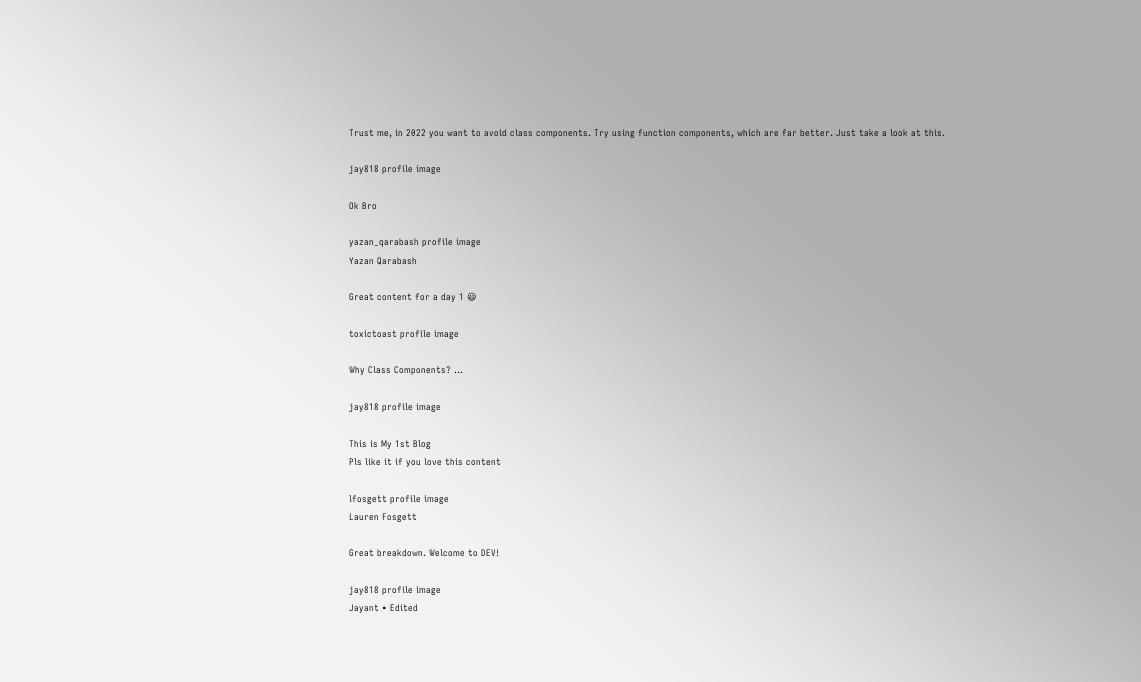Trust me, in 2022 you want to avoid class components. Try using function components, which are far better. Just take a look at this.

jay818 profile image

Ok Bro

yazan_qarabash profile image
Yazan Qarabash

Great content for a day 1 😃

toxictoast profile image

Why Class Components? ...

jay818 profile image

This is My 1st Blog
Pls like it if you love this content

lfosgett profile image
Lauren Fosgett

Great breakdown. Welcome to DEV!

jay818 profile image
Jayant • Edited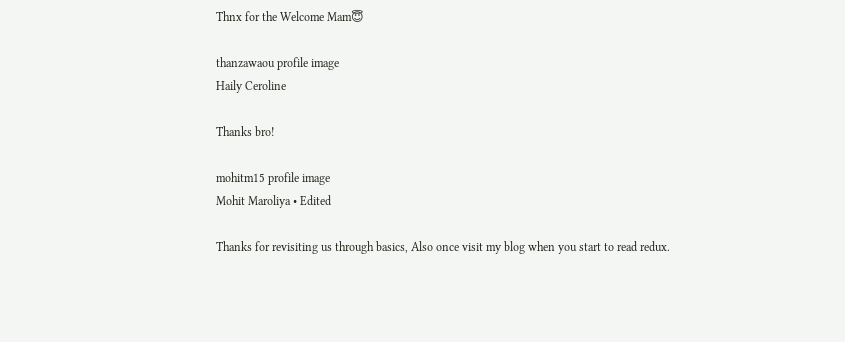Thnx for the Welcome Mam😇

thanzawaou profile image
Haily Ceroline

Thanks bro!

mohitm15 profile image
Mohit Maroliya • Edited

Thanks for revisiting us through basics, Also once visit my blog when you start to read redux.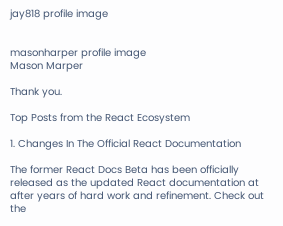jay818 profile image


masonharper profile image
Mason Marper

Thank you.

Top Posts from the React Ecosystem

1. Changes In The Official React Documentation

The former React Docs Beta has been officially released as the updated React documentation at after years of hard work and refinement. Check out the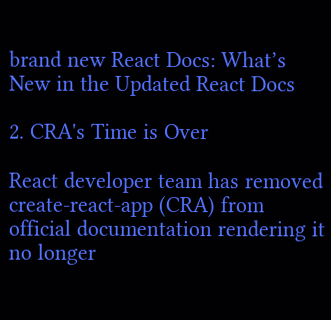brand new React Docs: What’s New in the Updated React Docs

2. CRA's Time is Over

React developer team has removed create-react-app (CRA) from official documentation rendering it no longer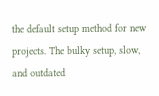the default setup method for new projects. The bulky setup, slow, and outdated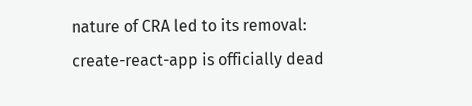nature of CRA led to its removal: create-react-app is officially dead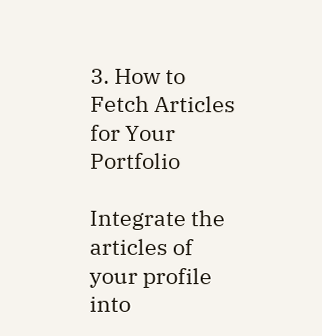3. How to Fetch Articles for Your Portfolio

Integrate the articles of your profile into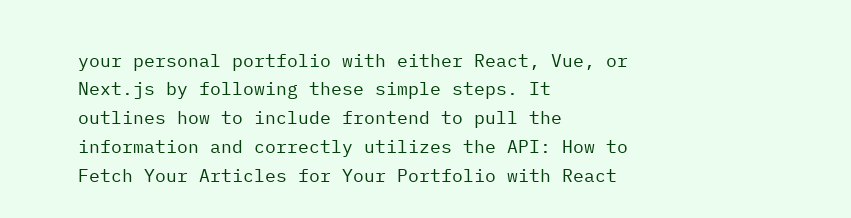your personal portfolio with either React, Vue, or Next.js by following these simple steps. It outlines how to include frontend to pull the information and correctly utilizes the API: How to Fetch Your Articles for Your Portfolio with React